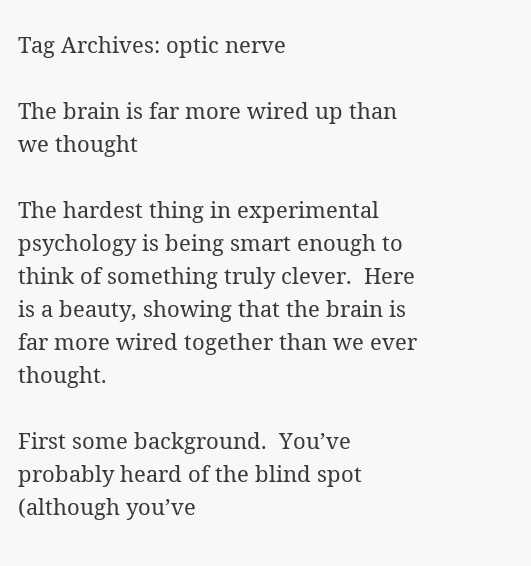Tag Archives: optic nerve

The brain is far more wired up than we thought

The hardest thing in experimental psychology is being smart enough to think of something truly clever.  Here is a beauty, showing that the brain is far more wired together than we ever thought.

First some background.  You’ve probably heard of the blind spot (although you’ve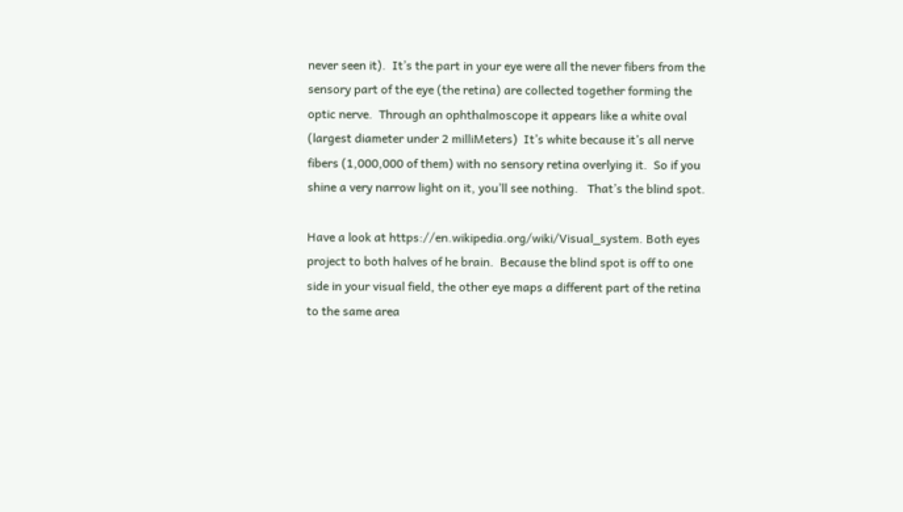never seen it).  It’s the part in your eye were all the never fibers from the sensory part of the eye (the retina) are collected together forming the optic nerve.  Through an ophthalmoscope it appears like a white oval (largest diameter under 2 milliMeters)  It’s white because it’s all nerve fibers (1,000,000 of them) with no sensory retina overlying it.  So if you shine a very narrow light on it, you’ll see nothing.   That’s the blind spot.

Have a look at https://en.wikipedia.org/wiki/Visual_system. Both eyes project to both halves of he brain.  Because the blind spot is off to one side in your visual field, the other eye maps a different part of the retina to the same area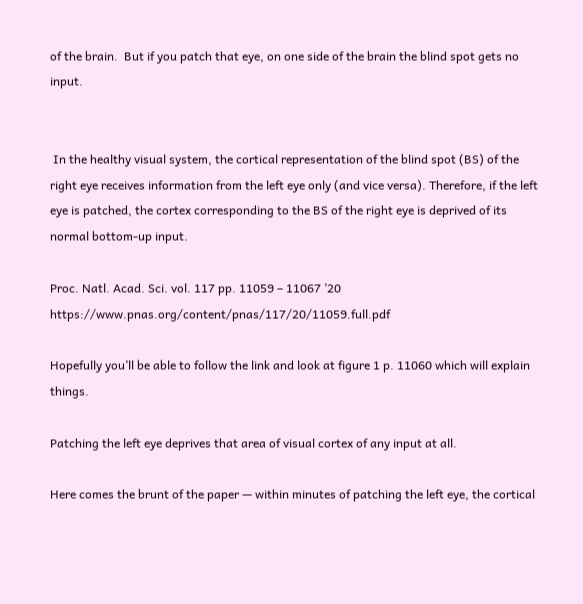of the brain.  But if you patch that eye, on one side of the brain the blind spot gets no input.


 In the healthy visual system, the cortical representation of the blind spot (BS) of the right eye receives information from the left eye only (and vice versa). Therefore, if the left eye is patched, the cortex corresponding to the BS of the right eye is deprived of its normal bottom-up input.

Proc. Natl. Acad. Sci. vol. 117 pp. 11059 – 11067 ’20 https://www.pnas.org/content/pnas/117/20/11059.full.pdf

Hopefully you’ll be able to follow the link and look at figure 1 p. 11060 which will explain things.

Patching the left eye deprives that area of visual cortex of any input at all.

Here comes the brunt of the paper — within minutes of patching the left eye, the cortical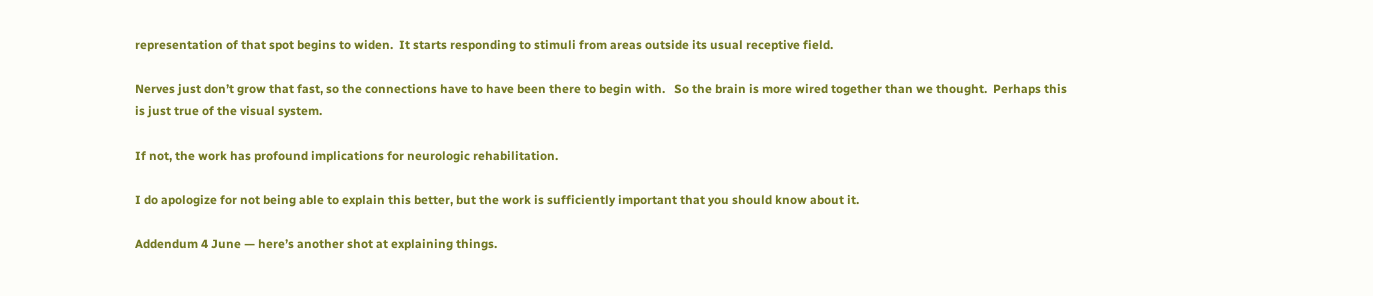representation of that spot begins to widen.  It starts responding to stimuli from areas outside its usual receptive field.

Nerves just don’t grow that fast, so the connections have to have been there to begin with.   So the brain is more wired together than we thought.  Perhaps this is just true of the visual system.

If not, the work has profound implications for neurologic rehabilitation.

I do apologize for not being able to explain this better, but the work is sufficiently important that you should know about it.

Addendum 4 June — here’s another shot at explaining things.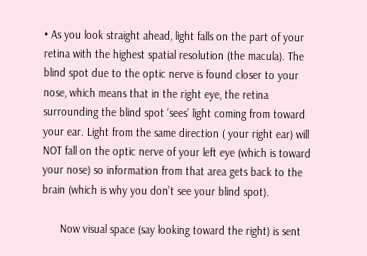• As you look straight ahead, light falls on the part of your retina with the highest spatial resolution (the macula). The blind spot due to the optic nerve is found closer to your nose, which means that in the right eye, the retina surrounding the blind spot ‘sees’ light coming from toward your ear. Light from the same direction ( your right ear) will NOT fall on the optic nerve of your left eye (which is toward your nose) so information from that area gets back to the brain (which is why you don’t see your blind spot).

      Now visual space (say looking toward the right) is sent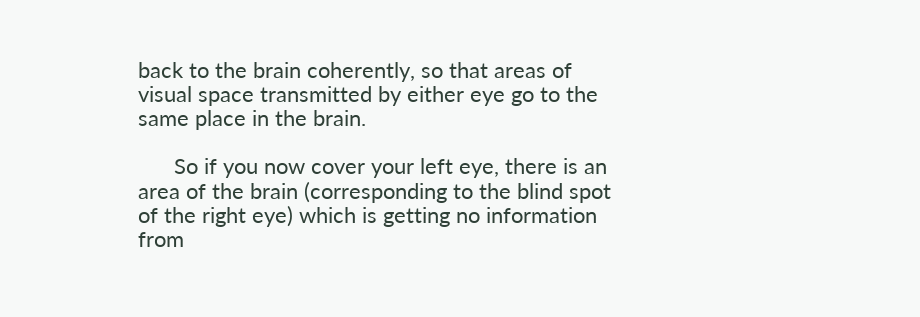back to the brain coherently, so that areas of visual space transmitted by either eye go to the same place in the brain.

      So if you now cover your left eye, there is an area of the brain (corresponding to the blind spot of the right eye) which is getting no information from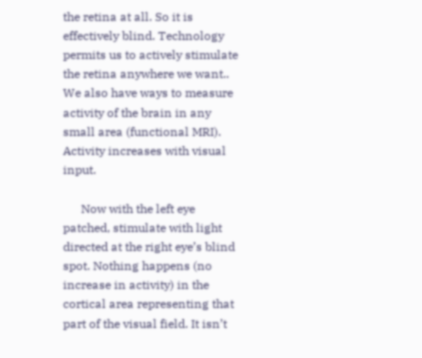the retina at all. So it is effectively blind. Technology permits us to actively stimulate the retina anywhere we want.. We also have ways to measure activity of the brain in any small area (functional MRI). Activity increases with visual input.

      Now with the left eye patched, stimulate with light directed at the right eye’s blind spot. Nothing happens (no increase in activity) in the cortical area representing that part of the visual field. It isn’t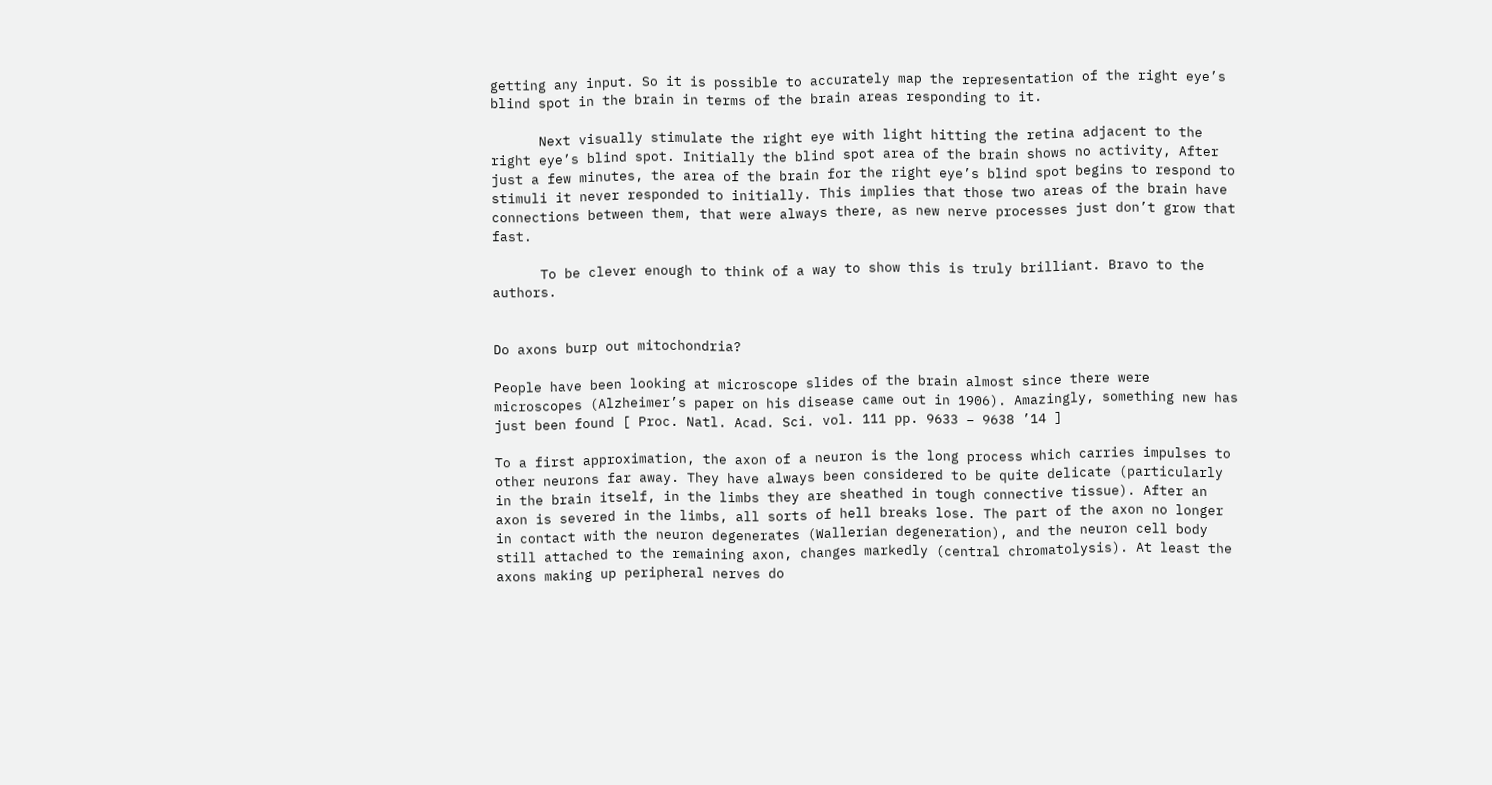getting any input. So it is possible to accurately map the representation of the right eye’s blind spot in the brain in terms of the brain areas responding to it.

      Next visually stimulate the right eye with light hitting the retina adjacent to the right eye’s blind spot. Initially the blind spot area of the brain shows no activity, After just a few minutes, the area of the brain for the right eye’s blind spot begins to respond to stimuli it never responded to initially. This implies that those two areas of the brain have connections between them, that were always there, as new nerve processes just don’t grow that fast.

      To be clever enough to think of a way to show this is truly brilliant. Bravo to the authors.


Do axons burp out mitochondria?

People have been looking at microscope slides of the brain almost since there were microscopes (Alzheimer’s paper on his disease came out in 1906). Amazingly, something new has just been found [ Proc. Natl. Acad. Sci. vol. 111 pp. 9633 – 9638 ’14 ]

To a first approximation, the axon of a neuron is the long process which carries impulses to other neurons far away. They have always been considered to be quite delicate (particularly in the brain itself, in the limbs they are sheathed in tough connective tissue). After an axon is severed in the limbs, all sorts of hell breaks lose. The part of the axon no longer in contact with the neuron degenerates (Wallerian degeneration), and the neuron cell body still attached to the remaining axon, changes markedly (central chromatolysis). At least the axons making up peripheral nerves do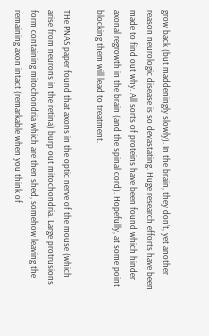grow back (but maddeningly slowly). In the brain, they don’t, yet another reason neurologic disease is so devastating. Huge research efforts have been made to find out why. All sorts of proteins have been found which hinder axonal regrowth in the brain (and the spinal cord). Hopefully, at some point blocking them will lead to treatment.

THe PNAS paper found that axons in the optic nerve of the mouse (which arise from neurons in the retina) burp out mitochondria. Large protrusions form containing mitochondria which are then shed, somehow leaving the remaining axon intact (remarkable when you think of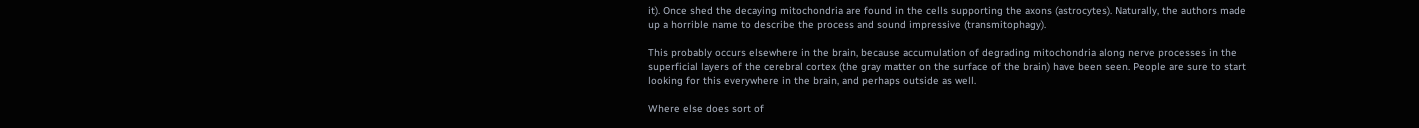it). Once shed the decaying mitochondria are found in the cells supporting the axons (astrocytes). Naturally, the authors made up a horrible name to describe the process and sound impressive (transmitophagy).

This probably occurs elsewhere in the brain, because accumulation of degrading mitochondria along nerve processes in the superficial layers of the cerebral cortex (the gray matter on the surface of the brain) have been seen. People are sure to start looking for this everywhere in the brain, and perhaps outside as well.

Where else does sort of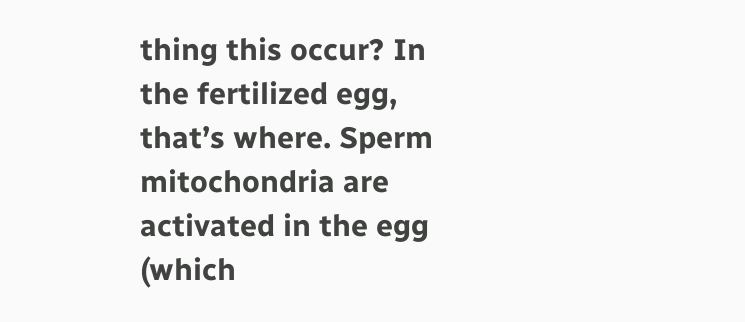thing this occur? In the fertilized egg, that’s where. Sperm mitochondria are activated in the egg (which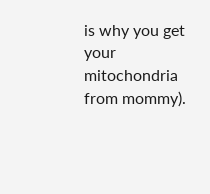is why you get your mitochondria from mommy).